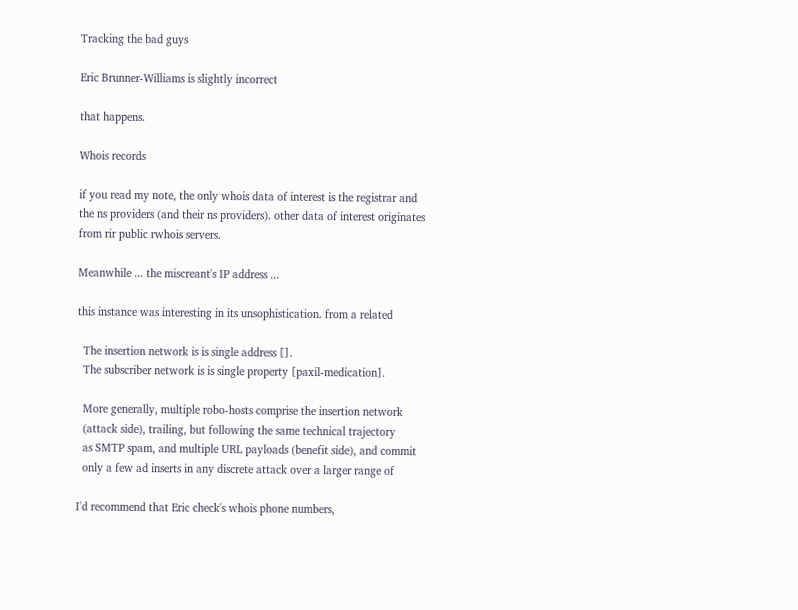Tracking the bad guys

Eric Brunner-Williams is slightly incorrect

that happens.

Whois records

if you read my note, the only whois data of interest is the registrar and
the ns providers (and their ns providers). other data of interest originates
from rir public rwhois servers.

Meanwhile ... the miscreant's IP address ...

this instance was interesting in its unsophistication. from a related

  The insertion network is is single address [].
  The subscriber network is is single property [paxil-medication].

  More generally, multiple robo-hosts comprise the insertion network
  (attack side), trailing, but following the same technical trajectory
  as SMTP spam, and multiple URL payloads (benefit side), and commit
  only a few ad inserts in any discrete attack over a larger range of

I'd recommend that Eric check's whois phone numbers,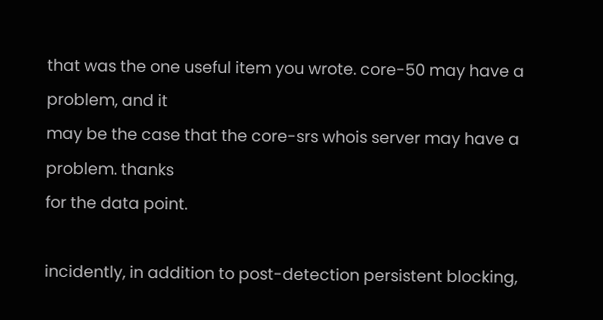that was the one useful item you wrote. core-50 may have a problem, and it
may be the case that the core-srs whois server may have a problem. thanks
for the data point.

incidently, in addition to post-detection persistent blocking,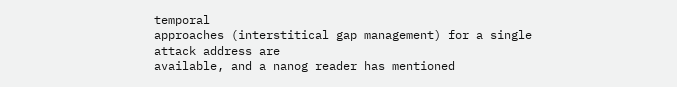temporal
approaches (interstitical gap management) for a single attack address are
available, and a nanog reader has mentioned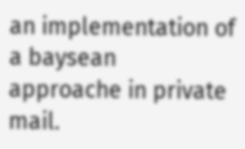an implementation of a baysean
approache in private mail.